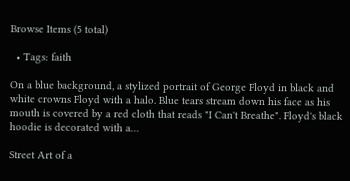Browse Items (5 total)

  • Tags: faith

On a blue background, a stylized portrait of George Floyd in black and white crowns Floyd with a halo. Blue tears stream down his face as his mouth is covered by a red cloth that reads "I Can't Breathe". Floyd's black hoodie is decorated with a…

Street Art of a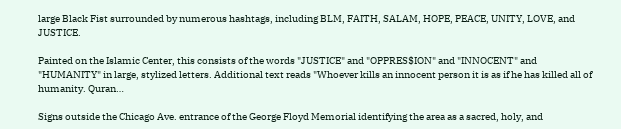large Black Fist surrounded by numerous hashtags, including BLM, FAITH, SALAM, HOPE, PEACE, UNITY, LOVE, and JUSTICE.

Painted on the Islamic Center, this consists of the words "JUSTICE" and "OPPRES$ION" and "INNOCENT" and "HUMANITY" in large, stylized letters. Additional text reads "Whoever kills an innocent person it is as if he has killed all of humanity. Quran…

Signs outside the Chicago Ave. entrance of the George Floyd Memorial identifying the area as a sacred, holy, and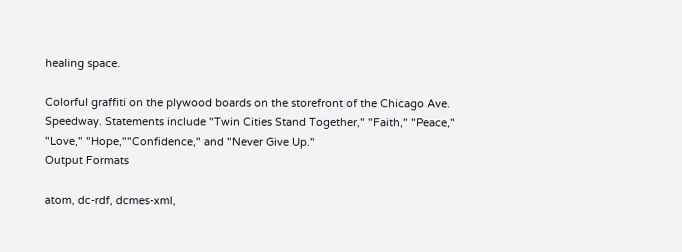healing space.

Colorful graffiti on the plywood boards on the storefront of the Chicago Ave. Speedway. Statements include "Twin Cities Stand Together," "Faith," "Peace," "Love," "Hope,""Confidence," and "Never Give Up."
Output Formats

atom, dc-rdf, dcmes-xml,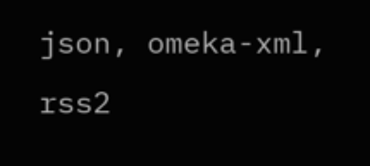json, omeka-xml, rss2